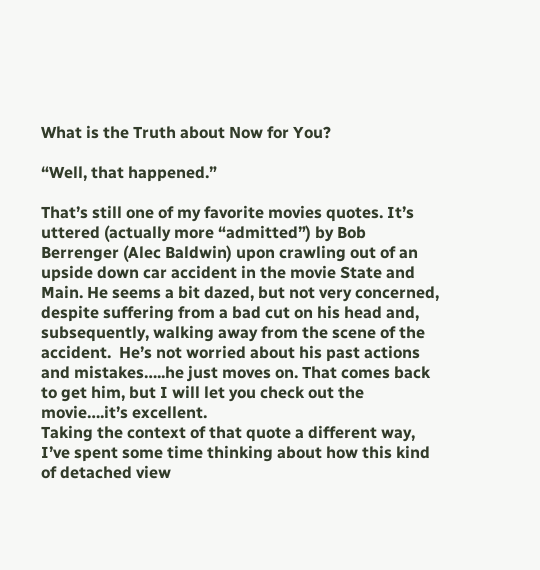What is the Truth about Now for You?

“Well, that happened.”

That’s still one of my favorite movies quotes. It’s uttered (actually more “admitted”) by Bob Berrenger (Alec Baldwin) upon crawling out of an upside down car accident in the movie State and Main. He seems a bit dazed, but not very concerned, despite suffering from a bad cut on his head and, subsequently, walking away from the scene of the accident.  He’s not worried about his past actions and mistakes…..he just moves on. That comes back to get him, but I will let you check out the movie….it’s excellent.
Taking the context of that quote a different way, I’ve spent some time thinking about how this kind of detached view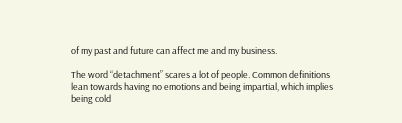of my past and future can affect me and my business.

The word “detachment” scares a lot of people. Common definitions lean towards having no emotions and being impartial, which implies being cold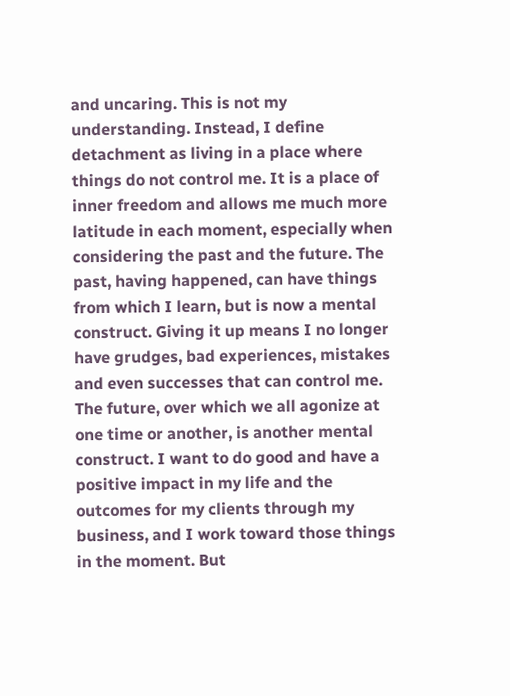and uncaring. This is not my understanding. Instead, I define detachment as living in a place where things do not control me. It is a place of inner freedom and allows me much more latitude in each moment, especially when considering the past and the future. The past, having happened, can have things from which I learn, but is now a mental construct. Giving it up means I no longer have grudges, bad experiences, mistakes and even successes that can control me. The future, over which we all agonize at one time or another, is another mental construct. I want to do good and have a positive impact in my life and the outcomes for my clients through my business, and I work toward those things in the moment. But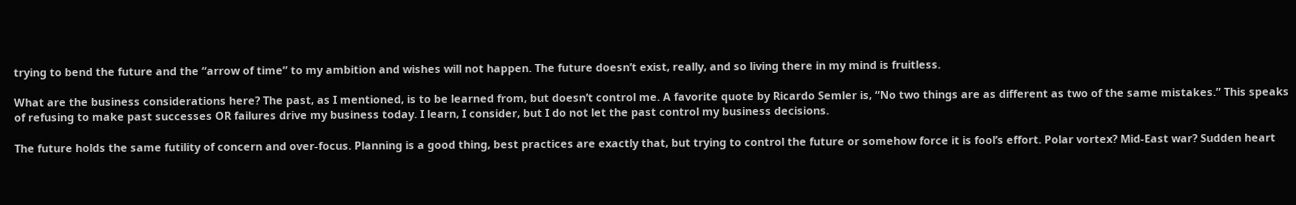trying to bend the future and the “arrow of time” to my ambition and wishes will not happen. The future doesn’t exist, really, and so living there in my mind is fruitless.

What are the business considerations here? The past, as I mentioned, is to be learned from, but doesn’t control me. A favorite quote by Ricardo Semler is, “No two things are as different as two of the same mistakes.” This speaks of refusing to make past successes OR failures drive my business today. I learn, I consider, but I do not let the past control my business decisions.

The future holds the same futility of concern and over-focus. Planning is a good thing, best practices are exactly that, but trying to control the future or somehow force it is fool’s effort. Polar vortex? Mid-East war? Sudden heart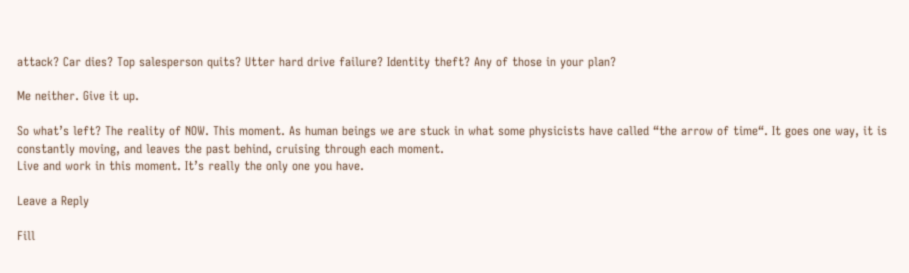attack? Car dies? Top salesperson quits? Utter hard drive failure? Identity theft? Any of those in your plan?

Me neither. Give it up.

So what’s left? The reality of NOW. This moment. As human beings we are stuck in what some physicists have called “the arrow of time“. It goes one way, it is constantly moving, and leaves the past behind, cruising through each moment.
Live and work in this moment. It’s really the only one you have.

Leave a Reply

Fill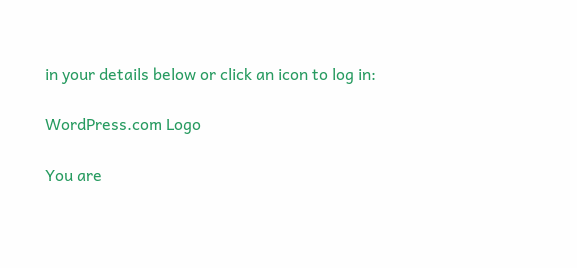in your details below or click an icon to log in:

WordPress.com Logo

You are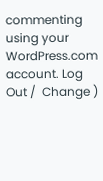commenting using your WordPress.com account. Log Out /  Change )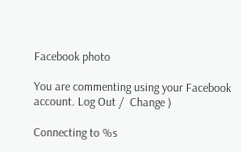Facebook photo

You are commenting using your Facebook account. Log Out /  Change )

Connecting to %s